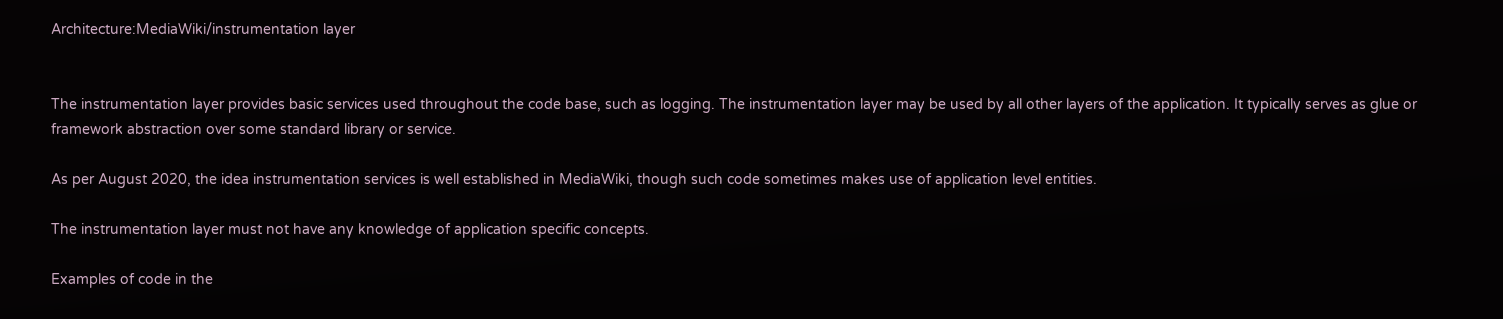Architecture:MediaWiki/instrumentation layer


The instrumentation layer provides basic services used throughout the code base, such as logging. The instrumentation layer may be used by all other layers of the application. It typically serves as glue or framework abstraction over some standard library or service.

As per August 2020, the idea instrumentation services is well established in MediaWiki, though such code sometimes makes use of application level entities.

The instrumentation layer must not have any knowledge of application specific concepts.

Examples of code in the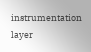instrumentation layer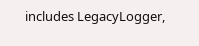includes LegacyLogger,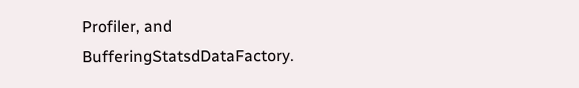Profiler, and BufferingStatsdDataFactory.